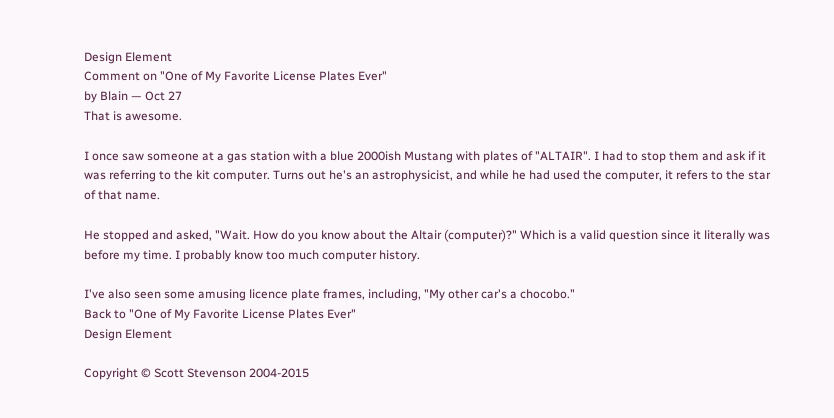Design Element
Comment on "One of My Favorite License Plates Ever"
by Blain — Oct 27
That is awesome.

I once saw someone at a gas station with a blue 2000ish Mustang with plates of "ALTAIR". I had to stop them and ask if it was referring to the kit computer. Turns out he's an astrophysicist, and while he had used the computer, it refers to the star of that name.

He stopped and asked, "Wait. How do you know about the Altair (computer)?" Which is a valid question since it literally was before my time. I probably know too much computer history.

I've also seen some amusing licence plate frames, including, "My other car's a chocobo."
Back to "One of My Favorite License Plates Ever"
Design Element

Copyright © Scott Stevenson 2004-2015